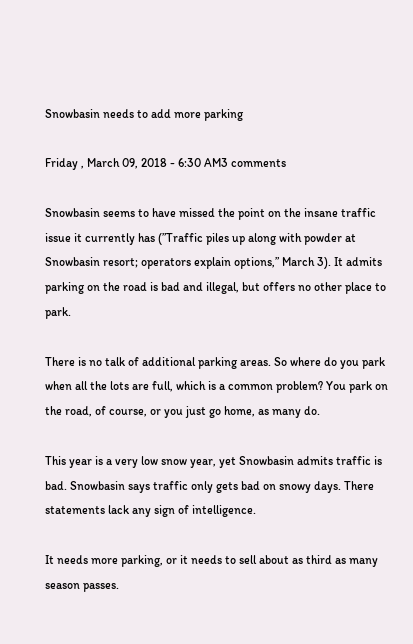Snowbasin needs to add more parking

Friday , March 09, 2018 - 6:30 AM3 comments

Snowbasin seems to have missed the point on the insane traffic issue it currently has (”Traffic piles up along with powder at Snowbasin resort; operators explain options,” March 3). It admits parking on the road is bad and illegal, but offers no other place to park.

There is no talk of additional parking areas. So where do you park when all the lots are full, which is a common problem? You park on the road, of course, or you just go home, as many do.

This year is a very low snow year, yet Snowbasin admits traffic is bad. Snowbasin says traffic only gets bad on snowy days. There statements lack any sign of intelligence.

It needs more parking, or it needs to sell about as third as many season passes.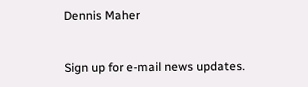Dennis Maher


Sign up for e-mail news updates.